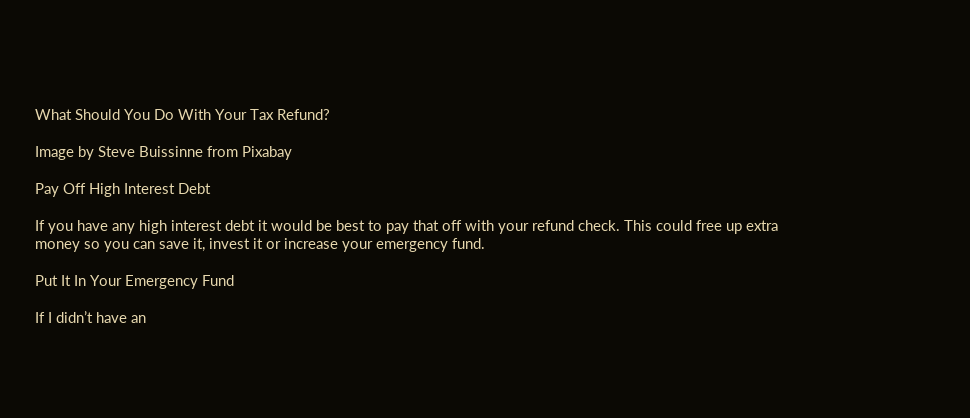What Should You Do With Your Tax Refund?

Image by Steve Buissinne from Pixabay

Pay Off High Interest Debt

If you have any high interest debt it would be best to pay that off with your refund check. This could free up extra money so you can save it, invest it or increase your emergency fund.

Put It In Your Emergency Fund

If I didn’t have an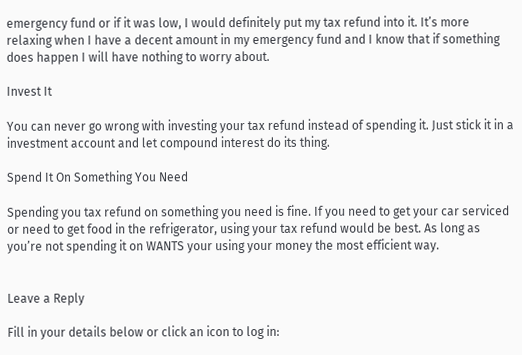emergency fund or if it was low, I would definitely put my tax refund into it. It’s more relaxing when I have a decent amount in my emergency fund and I know that if something does happen I will have nothing to worry about.

Invest It

You can never go wrong with investing your tax refund instead of spending it. Just stick it in a investment account and let compound interest do its thing.

Spend It On Something You Need

Spending you tax refund on something you need is fine. If you need to get your car serviced or need to get food in the refrigerator, using your tax refund would be best. As long as you’re not spending it on WANTS your using your money the most efficient way.


Leave a Reply

Fill in your details below or click an icon to log in: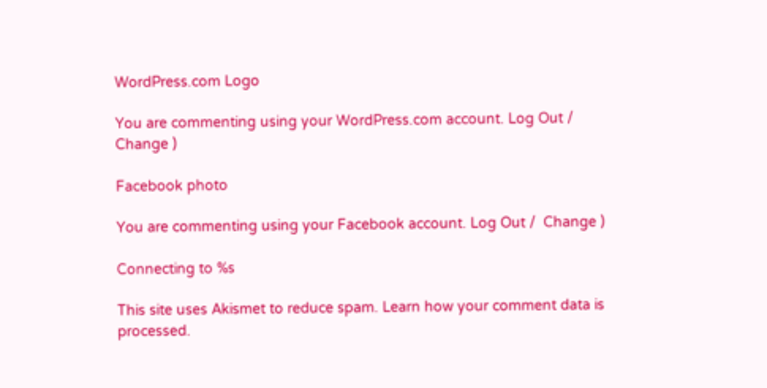WordPress.com Logo

You are commenting using your WordPress.com account. Log Out /  Change )

Facebook photo

You are commenting using your Facebook account. Log Out /  Change )

Connecting to %s

This site uses Akismet to reduce spam. Learn how your comment data is processed.